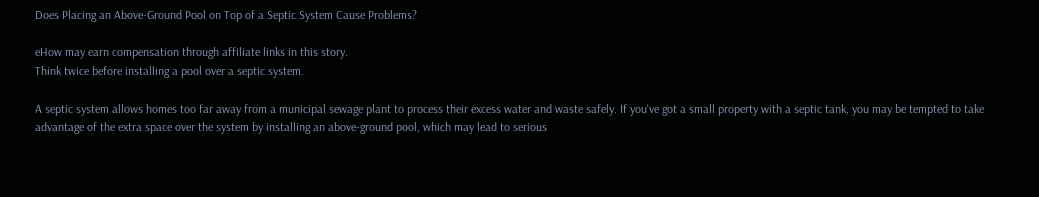Does Placing an Above-Ground Pool on Top of a Septic System Cause Problems?

eHow may earn compensation through affiliate links in this story.
Think twice before installing a pool over a septic system.

A septic system allows homes too far away from a municipal sewage plant to process their excess water and waste safely. If you've got a small property with a septic tank, you may be tempted to take advantage of the extra space over the system by installing an above-ground pool, which may lead to serious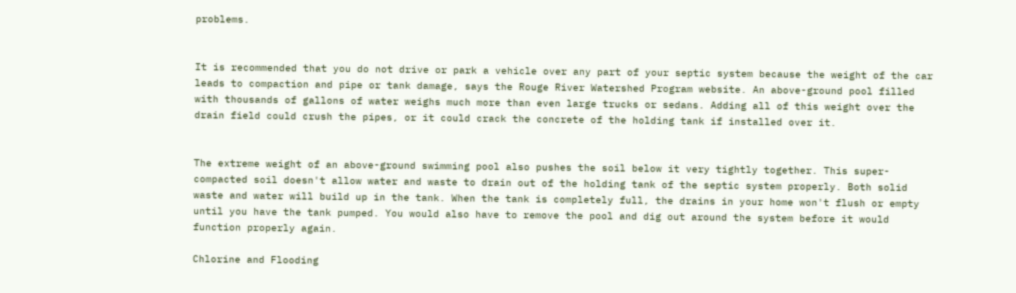problems.


It is recommended that you do not drive or park a vehicle over any part of your septic system because the weight of the car leads to compaction and pipe or tank damage, says the Rouge River Watershed Program website. An above-ground pool filled with thousands of gallons of water weighs much more than even large trucks or sedans. Adding all of this weight over the drain field could crush the pipes, or it could crack the concrete of the holding tank if installed over it.


The extreme weight of an above-ground swimming pool also pushes the soil below it very tightly together. This super-compacted soil doesn't allow water and waste to drain out of the holding tank of the septic system properly. Both solid waste and water will build up in the tank. When the tank is completely full, the drains in your home won't flush or empty until you have the tank pumped. You would also have to remove the pool and dig out around the system before it would function properly again.

Chlorine and Flooding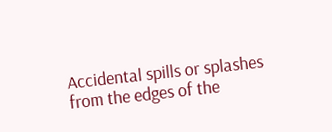Accidental spills or splashes from the edges of the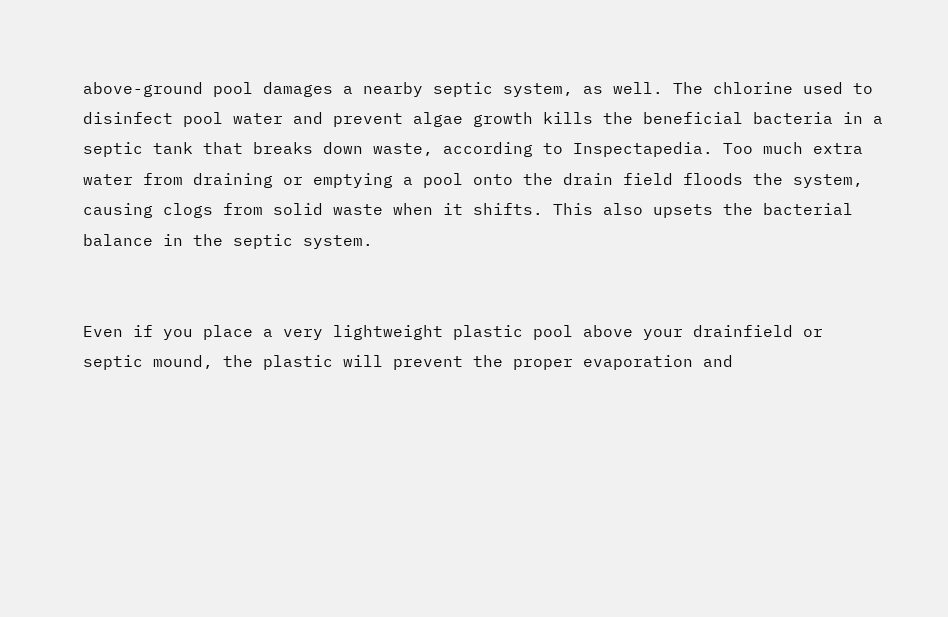above-ground pool damages a nearby septic system, as well. The chlorine used to disinfect pool water and prevent algae growth kills the beneficial bacteria in a septic tank that breaks down waste, according to Inspectapedia. Too much extra water from draining or emptying a pool onto the drain field floods the system, causing clogs from solid waste when it shifts. This also upsets the bacterial balance in the septic system.


Even if you place a very lightweight plastic pool above your drainfield or septic mound, the plastic will prevent the proper evaporation and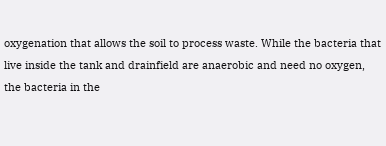oxygenation that allows the soil to process waste. While the bacteria that live inside the tank and drainfield are anaerobic and need no oxygen, the bacteria in the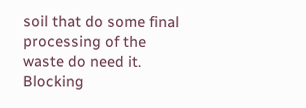soil that do some final processing of the waste do need it. Blocking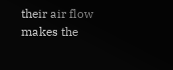their air flow makes the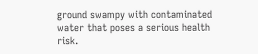ground swampy with contaminated water that poses a serious health risk.